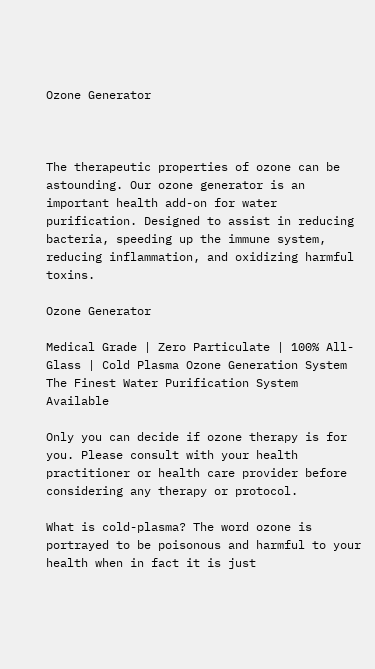Ozone Generator



The therapeutic properties of ozone can be astounding. Our ozone generator is an important health add-on for water purification. Designed to assist in reducing bacteria, speeding up the immune system, reducing inflammation, and oxidizing harmful toxins.

Ozone Generator

Medical Grade | Zero Particulate | 100% All-Glass | Cold Plasma Ozone Generation System
The Finest Water Purification System Available

Only you can decide if ozone therapy is for you. Please consult with your health practitioner or health care provider before considering any therapy or protocol.

What is cold-plasma? The word ozone is portrayed to be poisonous and harmful to your health when in fact it is just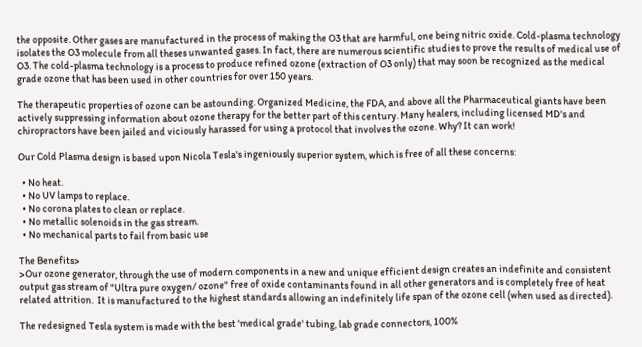the opposite. Other gases are manufactured in the process of making the O3 that are harmful, one being nitric oxide. Cold-plasma technology isolates the O3 molecule from all theses unwanted gases. In fact, there are numerous scientific studies to prove the results of medical use of O3. The cold-plasma technology is a process to produce refined ozone (extraction of O3 only) that may soon be recognized as the medical grade ozone that has been used in other countries for over 150 years.

The therapeutic properties of ozone can be astounding. Organized Medicine, the FDA, and above all the Pharmaceutical giants have been actively suppressing information about ozone therapy for the better part of this century. Many healers, including licensed MD's and chiropractors have been jailed and viciously harassed for using a protocol that involves the ozone. Why? It can work!

Our Cold Plasma design is based upon Nicola Tesla's ingeniously superior system, which is free of all these concerns:

  • No heat.
  • No UV lamps to replace.
  • No corona plates to clean or replace.
  • No metallic solenoids in the gas stream.
  • No mechanical parts to fail from basic use

The Benefits>
>Our ozone generator, through the use of modern components in a new and unique efficient design creates an indefinite and consistent output gas stream of "Ultra pure oxygen/ ozone" free of oxide contaminants found in all other generators and is completely free of heat related attrition.  It is manufactured to the highest standards allowing an indefinitely life span of the ozone cell (when used as directed).

The redesigned Tesla system is made with the best 'medical grade' tubing, lab grade connectors, 100%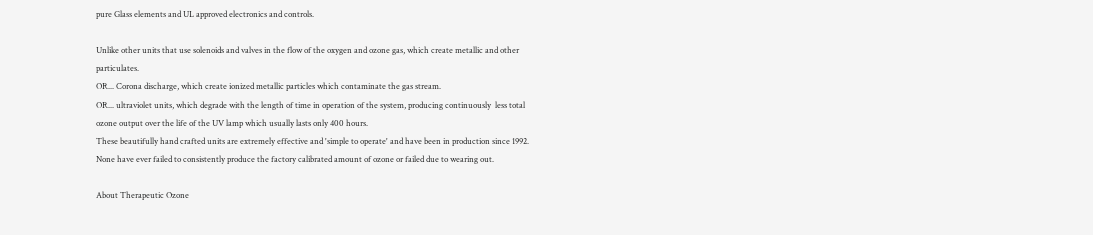pure Glass elements and UL approved electronics and controls.

Unlike other units that use solenoids and valves in the flow of the oxygen and ozone gas, which create metallic and other particulates.
OR... Corona discharge, which create ionized metallic particles which contaminate the gas stream.
OR... ultraviolet units, which degrade with the length of time in operation of the system, producing continuously  less total ozone output over the life of the UV lamp which usually lasts only 400 hours.
These beautifully hand crafted units are extremely effective and 'simple to operate' and have been in production since 1992. None have ever failed to consistently produce the factory calibrated amount of ozone or failed due to wearing out.

About Therapeutic Ozone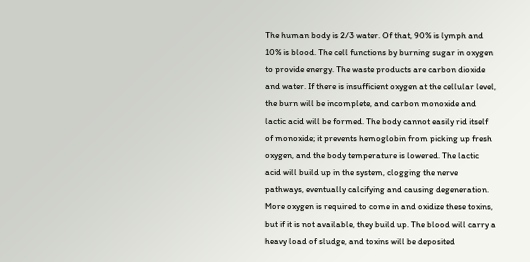The human body is 2/3 water. Of that, 90% is lymph and 10% is blood. The cell functions by burning sugar in oxygen to provide energy. The waste products are carbon dioxide and water. If there is insufficient oxygen at the cellular level, the burn will be incomplete, and carbon monoxide and lactic acid will be formed. The body cannot easily rid itself of monoxide; it prevents hemoglobin from picking up fresh oxygen, and the body temperature is lowered. The lactic acid will build up in the system, clogging the nerve pathways, eventually calcifying and causing degeneration. More oxygen is required to come in and oxidize these toxins, but if it is not available, they build up. The blood will carry a heavy load of sludge, and toxins will be deposited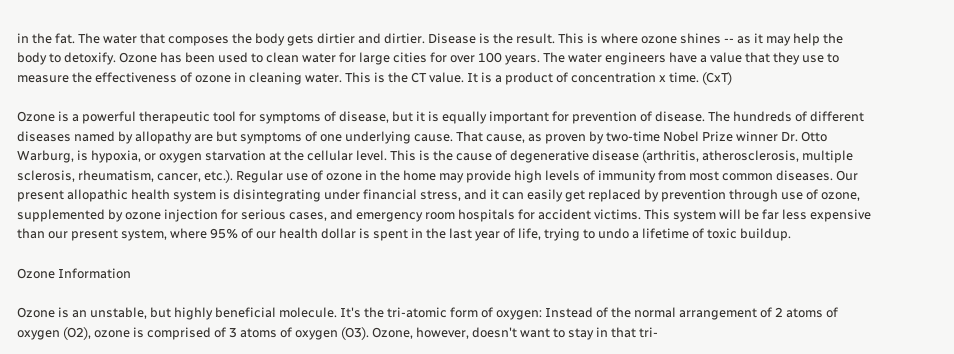in the fat. The water that composes the body gets dirtier and dirtier. Disease is the result. This is where ozone shines -- as it may help the body to detoxify. Ozone has been used to clean water for large cities for over 100 years. The water engineers have a value that they use to measure the effectiveness of ozone in cleaning water. This is the CT value. It is a product of concentration x time. (CxT)

Ozone is a powerful therapeutic tool for symptoms of disease, but it is equally important for prevention of disease. The hundreds of different diseases named by allopathy are but symptoms of one underlying cause. That cause, as proven by two-time Nobel Prize winner Dr. Otto Warburg, is hypoxia, or oxygen starvation at the cellular level. This is the cause of degenerative disease (arthritis, atherosclerosis, multiple sclerosis, rheumatism, cancer, etc.). Regular use of ozone in the home may provide high levels of immunity from most common diseases. Our present allopathic health system is disintegrating under financial stress, and it can easily get replaced by prevention through use of ozone, supplemented by ozone injection for serious cases, and emergency room hospitals for accident victims. This system will be far less expensive than our present system, where 95% of our health dollar is spent in the last year of life, trying to undo a lifetime of toxic buildup.

Ozone Information

Ozone is an unstable, but highly beneficial molecule. It's the tri-atomic form of oxygen: Instead of the normal arrangement of 2 atoms of oxygen (O2), ozone is comprised of 3 atoms of oxygen (O3). Ozone, however, doesn't want to stay in that tri-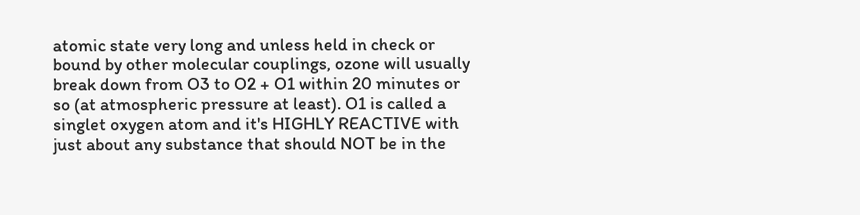atomic state very long and unless held in check or bound by other molecular couplings, ozone will usually break down from O3 to O2 + O1 within 20 minutes or so (at atmospheric pressure at least). O1 is called a singlet oxygen atom and it's HIGHLY REACTIVE with just about any substance that should NOT be in the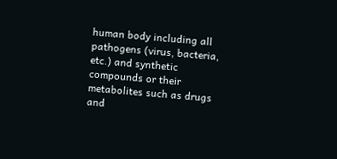human body including all pathogens (virus, bacteria, etc.) and synthetic compounds or their metabolites such as drugs and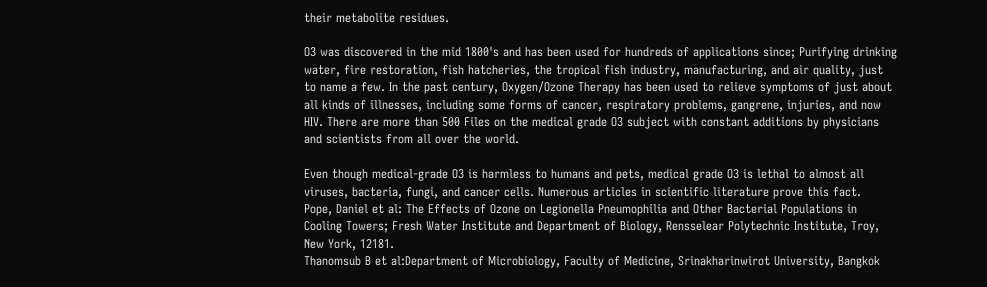their metabolite residues.

O3 was discovered in the mid 1800's and has been used for hundreds of applications since; Purifying drinking water, fire restoration, fish hatcheries, the tropical fish industry, manufacturing, and air quality, just to name a few. In the past century, Oxygen/Ozone Therapy has been used to relieve symptoms of just about all kinds of illnesses, including some forms of cancer, respiratory problems, gangrene, injuries, and now HIV. There are more than 500 Files on the medical grade O3 subject with constant additions by physicians and scientists from all over the world.

Even though medical-grade O3 is harmless to humans and pets, medical grade O3 is lethal to almost all viruses, bacteria, fungi, and cancer cells. Numerous articles in scientific literature prove this fact.
Pope, Daniel et al: The Effects of Ozone on Legionella Pneumophilia and Other Bacterial Populations in Cooling Towers; Fresh Water Institute and Department of Biology, Rensselear Polytechnic Institute, Troy, New York, 12181.
Thanomsub B et al:Department of Microbiology, Faculty of Medicine, Srinakharinwirot University, Bangkok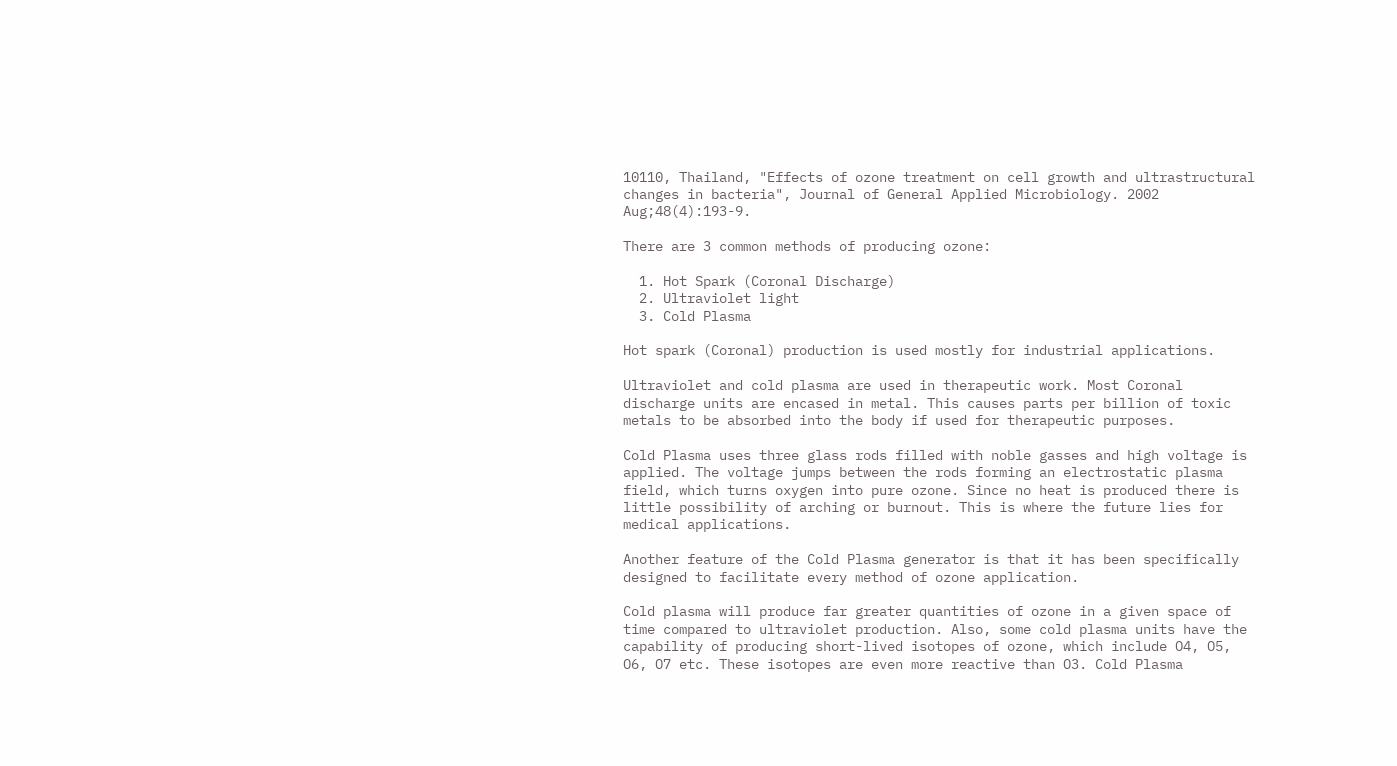10110, Thailand, "Effects of ozone treatment on cell growth and ultrastructural changes in bacteria", Journal of General Applied Microbiology. 2002 Aug;48(4):193-9.

There are 3 common methods of producing ozone:

  1. Hot Spark (Coronal Discharge)
  2. Ultraviolet light
  3. Cold Plasma

Hot spark (Coronal) production is used mostly for industrial applications.

Ultraviolet and cold plasma are used in therapeutic work. Most Coronal discharge units are encased in metal. This causes parts per billion of toxic metals to be absorbed into the body if used for therapeutic purposes.

Cold Plasma uses three glass rods filled with noble gasses and high voltage is applied. The voltage jumps between the rods forming an electrostatic plasma field, which turns oxygen into pure ozone. Since no heat is produced there is little possibility of arching or burnout. This is where the future lies for medical applications.

Another feature of the Cold Plasma generator is that it has been specifically designed to facilitate every method of ozone application.

Cold plasma will produce far greater quantities of ozone in a given space of time compared to ultraviolet production. Also, some cold plasma units have the capability of producing short-lived isotopes of ozone, which include O4, O5, O6, O7 etc. These isotopes are even more reactive than O3. Cold Plasma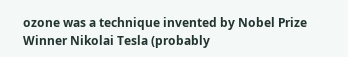ozone was a technique invented by Nobel Prize Winner Nikolai Tesla (probably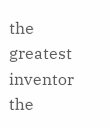the greatest inventor the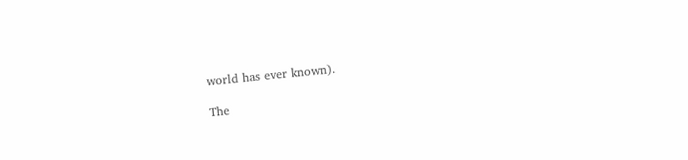world has ever known).

The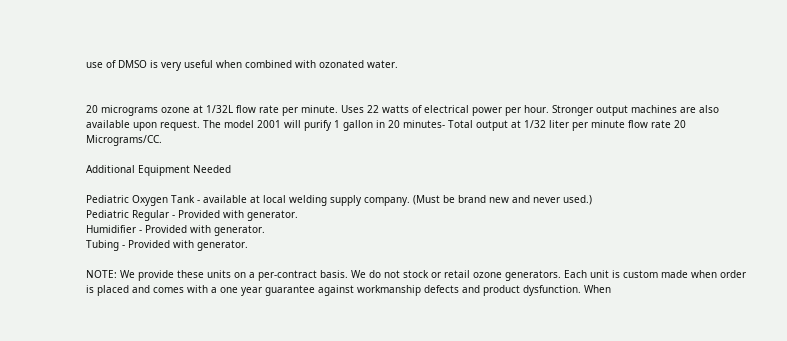use of DMSO is very useful when combined with ozonated water.


20 micrograms ozone at 1/32L flow rate per minute. Uses 22 watts of electrical power per hour. Stronger output machines are also available upon request. The model 2001 will purify 1 gallon in 20 minutes- Total output at 1/32 liter per minute flow rate 20 Micrograms/CC.

Additional Equipment Needed

Pediatric Oxygen Tank - available at local welding supply company. (Must be brand new and never used.)
Pediatric Regular - Provided with generator.
Humidifier - Provided with generator.
Tubing - Provided with generator.

NOTE: We provide these units on a per-contract basis. We do not stock or retail ozone generators. Each unit is custom made when order is placed and comes with a one year guarantee against workmanship defects and product dysfunction. When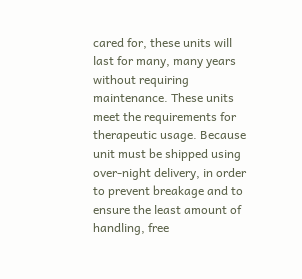cared for, these units will last for many, many years without requiring maintenance. These units meet the requirements for therapeutic usage. Because unit must be shipped using over-night delivery, in order to prevent breakage and to ensure the least amount of handling, free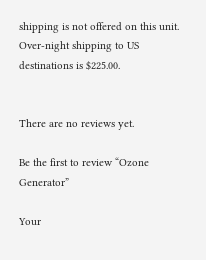shipping is not offered on this unit. Over-night shipping to US destinations is $225.00.


There are no reviews yet.

Be the first to review “Ozone Generator”

Your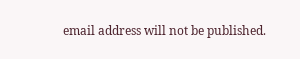email address will not be published.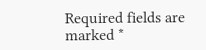Required fields are marked *